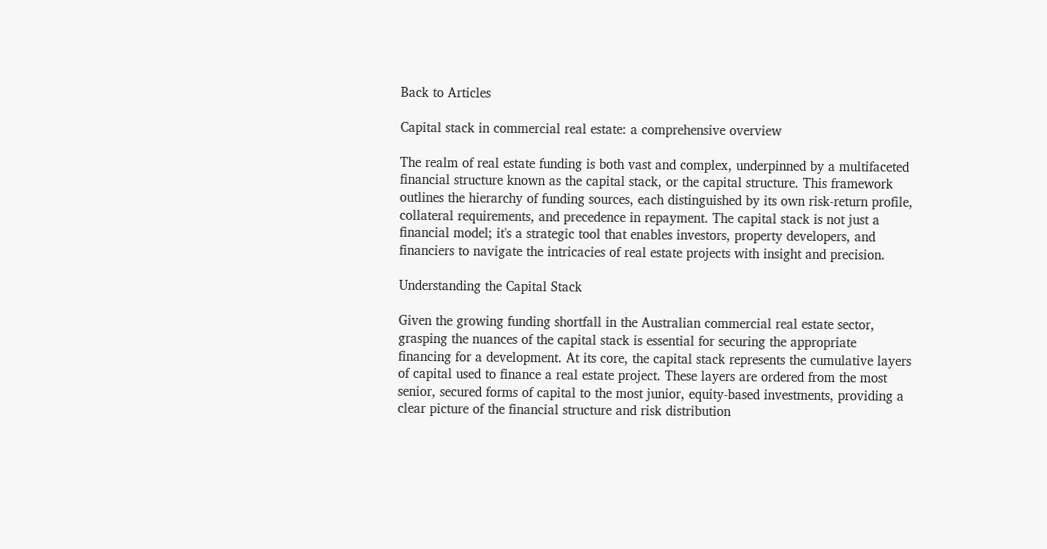Back to Articles

Capital stack in commercial real estate: a comprehensive overview

The realm of real estate funding is both vast and complex, underpinned by a multifaceted financial structure known as the capital stack, or the capital structure. This framework outlines the hierarchy of funding sources, each distinguished by its own risk-return profile, collateral requirements, and precedence in repayment. The capital stack is not just a financial model; it's a strategic tool that enables investors, property developers, and financiers to navigate the intricacies of real estate projects with insight and precision.

Understanding the Capital Stack

Given the growing funding shortfall in the Australian commercial real estate sector, grasping the nuances of the capital stack is essential for securing the appropriate financing for a development. At its core, the capital stack represents the cumulative layers of capital used to finance a real estate project. These layers are ordered from the most senior, secured forms of capital to the most junior, equity-based investments, providing a clear picture of the financial structure and risk distribution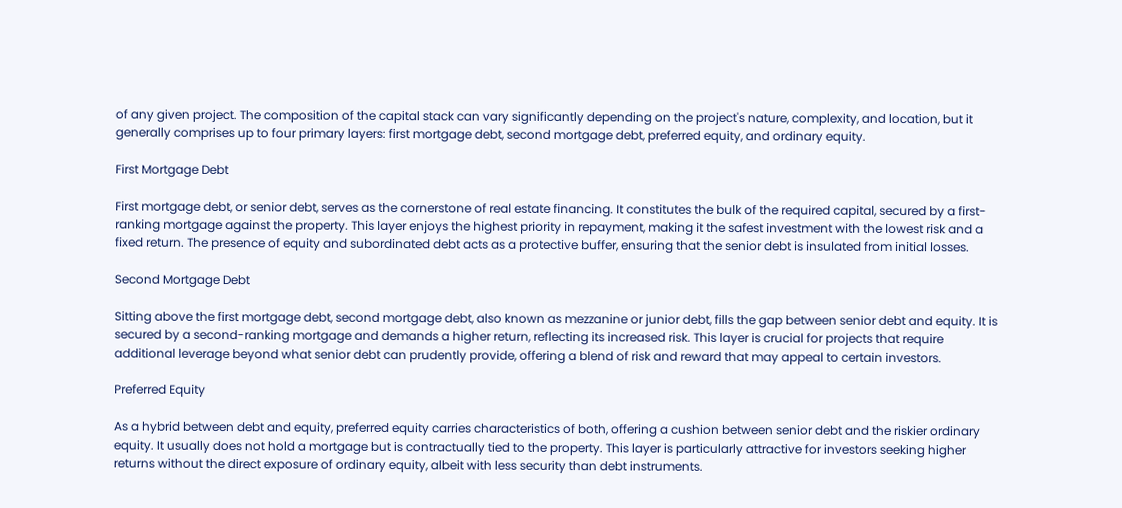of any given project. The composition of the capital stack can vary significantly depending on the project's nature, complexity, and location, but it generally comprises up to four primary layers: first mortgage debt, second mortgage debt, preferred equity, and ordinary equity.

First Mortgage Debt

First mortgage debt, or senior debt, serves as the cornerstone of real estate financing. It constitutes the bulk of the required capital, secured by a first-ranking mortgage against the property. This layer enjoys the highest priority in repayment, making it the safest investment with the lowest risk and a fixed return. The presence of equity and subordinated debt acts as a protective buffer, ensuring that the senior debt is insulated from initial losses.

Second Mortgage Debt

Sitting above the first mortgage debt, second mortgage debt, also known as mezzanine or junior debt, fills the gap between senior debt and equity. It is secured by a second-ranking mortgage and demands a higher return, reflecting its increased risk. This layer is crucial for projects that require additional leverage beyond what senior debt can prudently provide, offering a blend of risk and reward that may appeal to certain investors.

Preferred Equity

As a hybrid between debt and equity, preferred equity carries characteristics of both, offering a cushion between senior debt and the riskier ordinary equity. It usually does not hold a mortgage but is contractually tied to the property. This layer is particularly attractive for investors seeking higher returns without the direct exposure of ordinary equity, albeit with less security than debt instruments.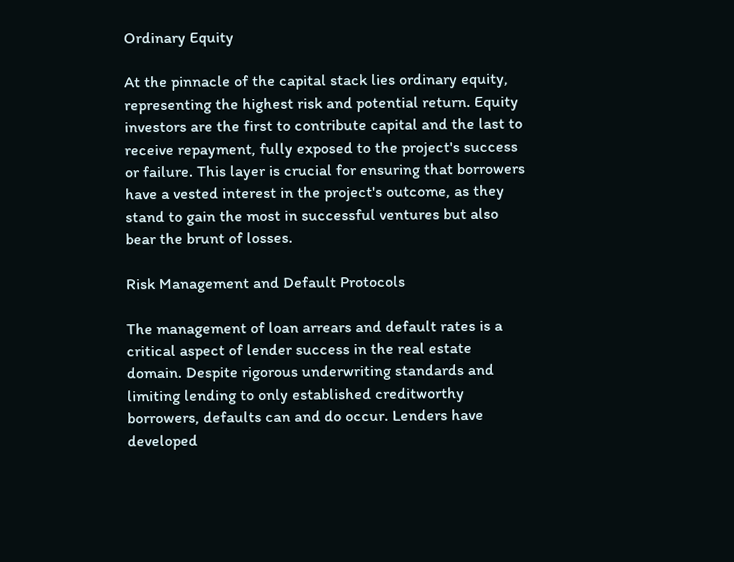Ordinary Equity

At the pinnacle of the capital stack lies ordinary equity, representing the highest risk and potential return. Equity investors are the first to contribute capital and the last to receive repayment, fully exposed to the project's success or failure. This layer is crucial for ensuring that borrowers have a vested interest in the project's outcome, as they stand to gain the most in successful ventures but also bear the brunt of losses.

Risk Management and Default Protocols

The management of loan arrears and default rates is a critical aspect of lender success in the real estate domain. Despite rigorous underwriting standards and limiting lending to only established creditworthy borrowers, defaults can and do occur. Lenders have developed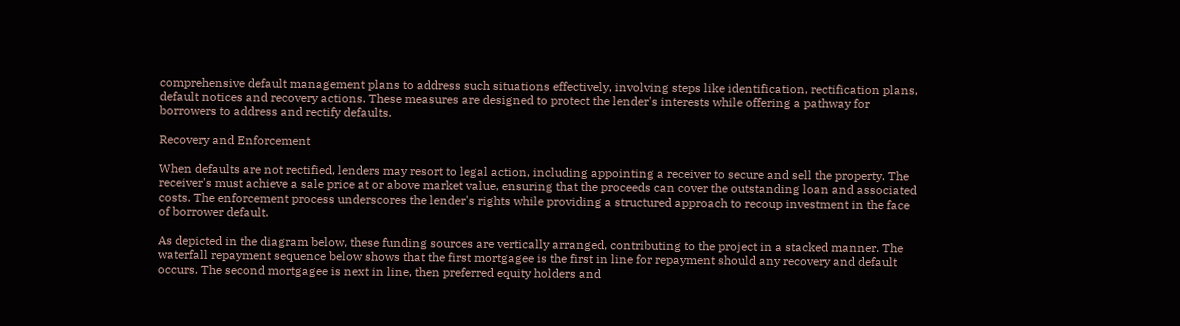comprehensive default management plans to address such situations effectively, involving steps like identification, rectification plans, default notices and recovery actions. These measures are designed to protect the lender's interests while offering a pathway for borrowers to address and rectify defaults.

Recovery and Enforcement

When defaults are not rectified, lenders may resort to legal action, including appointing a receiver to secure and sell the property. The receiver's must achieve a sale price at or above market value, ensuring that the proceeds can cover the outstanding loan and associated costs. The enforcement process underscores the lender's rights while providing a structured approach to recoup investment in the face of borrower default.

As depicted in the diagram below, these funding sources are vertically arranged, contributing to the project in a stacked manner. The waterfall repayment sequence below shows that the first mortgagee is the first in line for repayment should any recovery and default occurs. The second mortgagee is next in line, then preferred equity holders and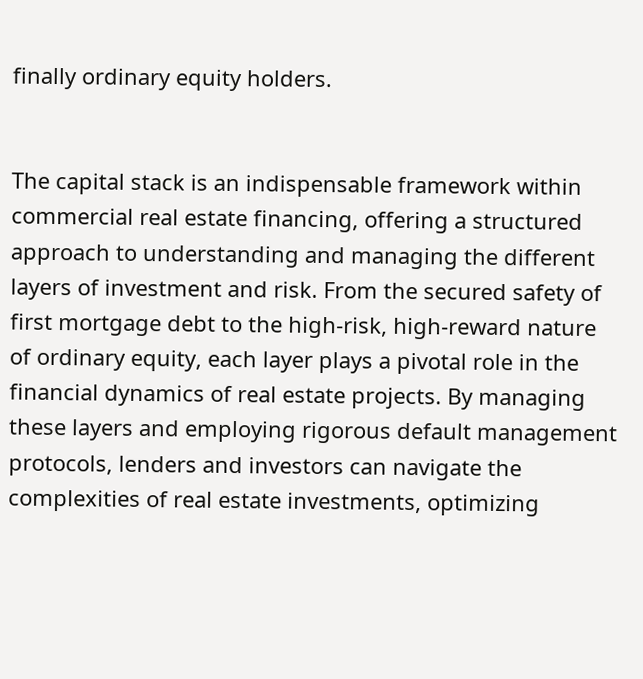finally ordinary equity holders.


The capital stack is an indispensable framework within commercial real estate financing, offering a structured approach to understanding and managing the different layers of investment and risk. From the secured safety of first mortgage debt to the high-risk, high-reward nature of ordinary equity, each layer plays a pivotal role in the financial dynamics of real estate projects. By managing these layers and employing rigorous default management protocols, lenders and investors can navigate the complexities of real estate investments, optimizing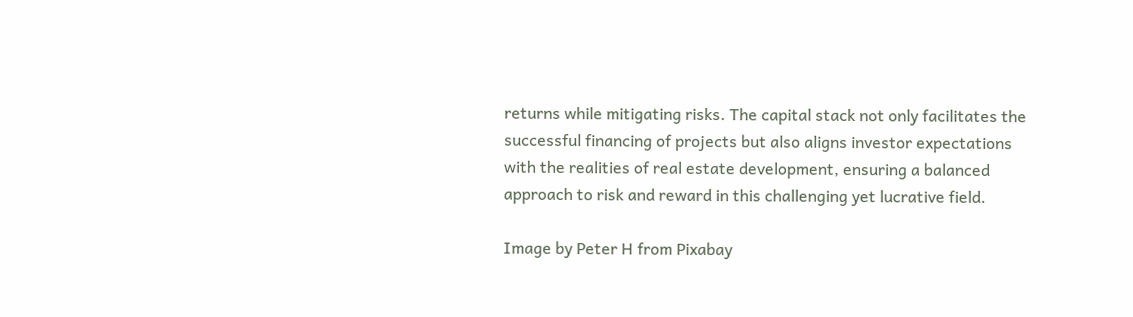returns while mitigating risks. The capital stack not only facilitates the successful financing of projects but also aligns investor expectations with the realities of real estate development, ensuring a balanced approach to risk and reward in this challenging yet lucrative field.

Image by Peter H from Pixabay